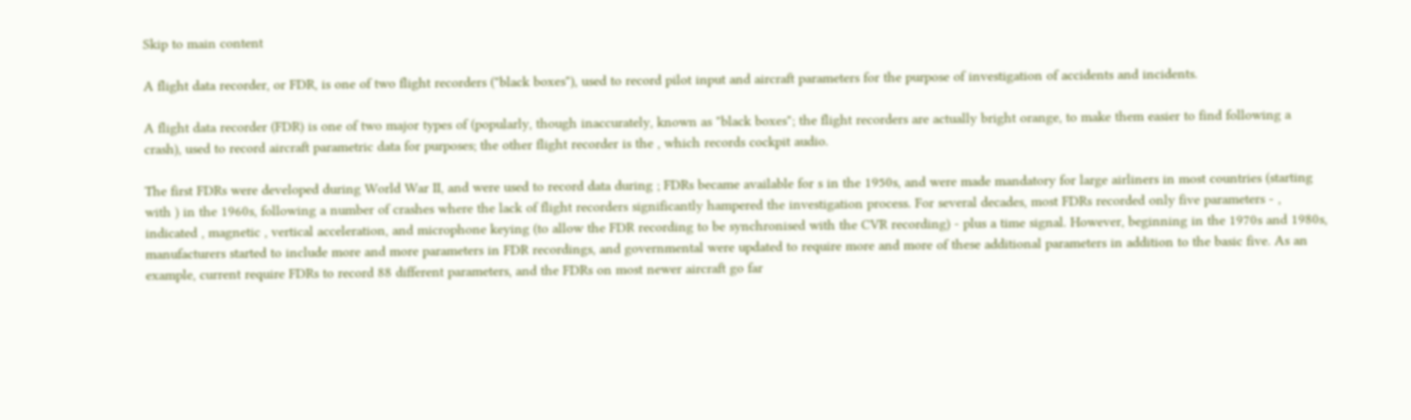Skip to main content

A flight data recorder, or FDR, is one of two flight recorders ("black boxes"), used to record pilot input and aircraft parameters for the purpose of investigation of accidents and incidents.

A flight data recorder (FDR) is one of two major types of (popularly, though inaccurately, known as "black boxes"; the flight recorders are actually bright orange, to make them easier to find following a crash), used to record aircraft parametric data for purposes; the other flight recorder is the , which records cockpit audio.

The first FDRs were developed during World War II, and were used to record data during ; FDRs became available for s in the 1950s, and were made mandatory for large airliners in most countries (starting with ) in the 1960s, following a number of crashes where the lack of flight recorders significantly hampered the investigation process. For several decades, most FDRs recorded only five parameters - , indicated , magnetic , vertical acceleration, and microphone keying (to allow the FDR recording to be synchronised with the CVR recording) - plus a time signal. However, beginning in the 1970s and 1980s, manufacturers started to include more and more parameters in FDR recordings, and governmental were updated to require more and more of these additional parameters in addition to the basic five. As an example, current require FDRs to record 88 different parameters, and the FDRs on most newer aircraft go far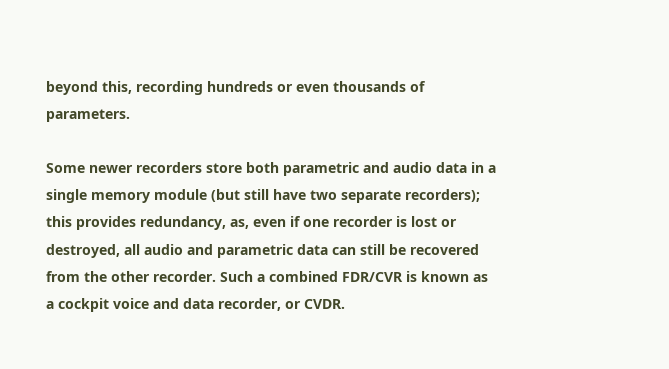beyond this, recording hundreds or even thousands of parameters.

Some newer recorders store both parametric and audio data in a single memory module (but still have two separate recorders); this provides redundancy, as, even if one recorder is lost or destroyed, all audio and parametric data can still be recovered from the other recorder. Such a combined FDR/CVR is known as a cockpit voice and data recorder, or CVDR.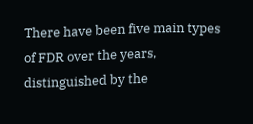There have been five main types of FDR over the years, distinguished by the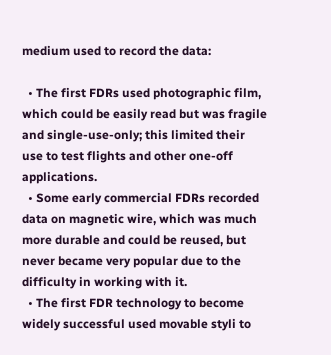medium used to record the data:

  • The first FDRs used photographic film, which could be easily read but was fragile and single-use-only; this limited their use to test flights and other one-off applications.
  • Some early commercial FDRs recorded data on magnetic wire, which was much more durable and could be reused, but never became very popular due to the difficulty in working with it.
  • The first FDR technology to become widely successful used movable styli to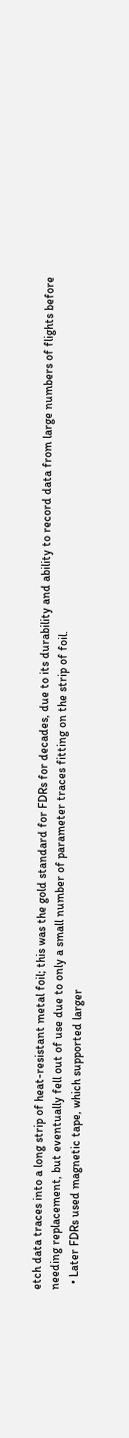etch data traces into a long strip of heat-resistant metal foil; this was the gold standard for FDRs for decades, due to its durability and ability to record data from large numbers of flights before needing replacement, but eventually fell out of use due to only a small number of parameter traces fitting on the strip of foil.
  • Later FDRs used magnetic tape, which supported larger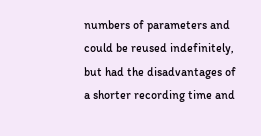numbers of parameters and could be reused indefinitely, but had the disadvantages of a shorter recording time and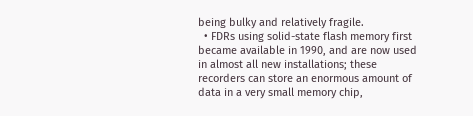being bulky and relatively fragile.
  • FDRs using solid-state flash memory first became available in 1990, and are now used in almost all new installations; these recorders can store an enormous amount of data in a very small memory chip,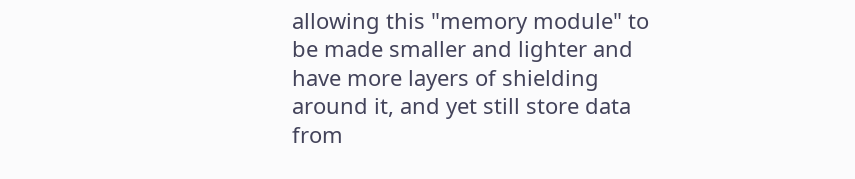allowing this "memory module" to be made smaller and lighter and have more layers of shielding around it, and yet still store data from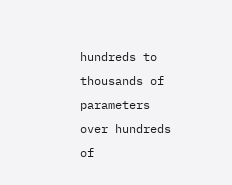hundreds to thousands of parameters over hundreds of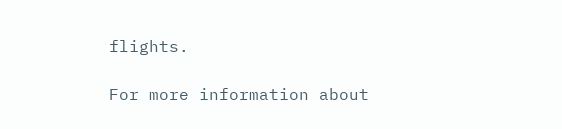flights.

For more information about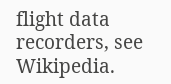flight data recorders, see Wikipedia.